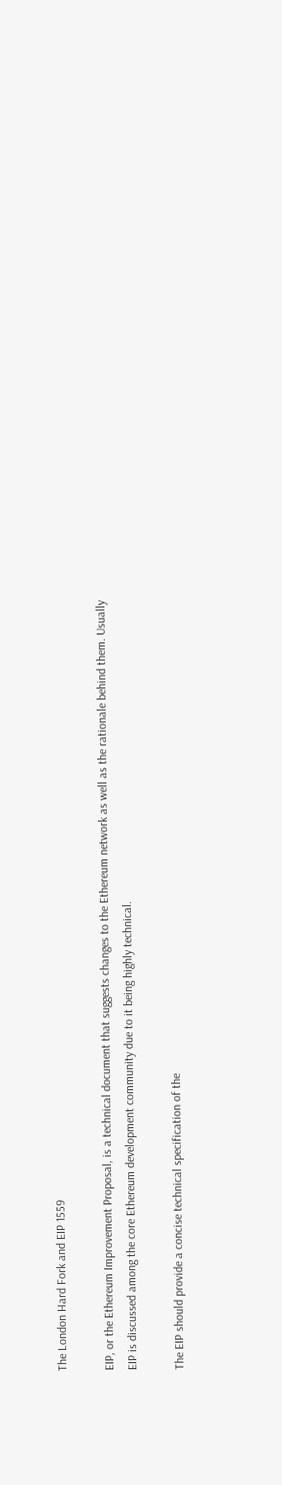The London Hard Fork and EIP 1559

EIP, or the Ethereum Improvement Proposal, is a technical document that suggests changes to the Ethereum network as well as the rationale behind them. Usually EIP is discussed among the core Ethereum development community due to it being highly technical.

The EIP should provide a concise technical specification of the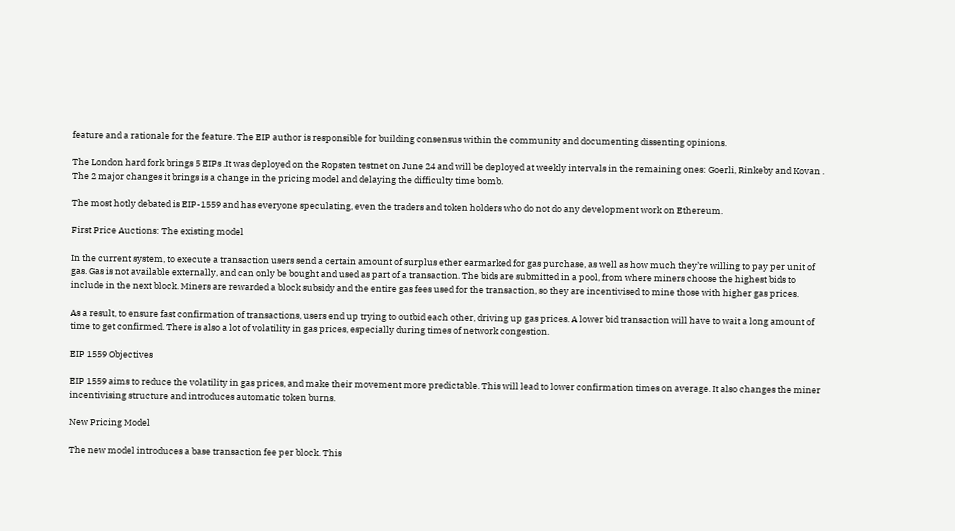feature and a rationale for the feature. The EIP author is responsible for building consensus within the community and documenting dissenting opinions.

The London hard fork brings 5 EIPs .It was deployed on the Ropsten testnet on June 24 and will be deployed at weekly intervals in the remaining ones: Goerli, Rinkeby and Kovan . The 2 major changes it brings is a change in the pricing model and delaying the difficulty time bomb.

The most hotly debated is EIP-1559 and has everyone speculating, even the traders and token holders who do not do any development work on Ethereum.

First Price Auctions: The existing model

In the current system, to execute a transaction users send a certain amount of surplus ether earmarked for gas purchase, as well as how much they’re willing to pay per unit of gas. Gas is not available externally, and can only be bought and used as part of a transaction. The bids are submitted in a pool, from where miners choose the highest bids to include in the next block. Miners are rewarded a block subsidy and the entire gas fees used for the transaction, so they are incentivised to mine those with higher gas prices.

As a result, to ensure fast confirmation of transactions, users end up trying to outbid each other, driving up gas prices. A lower bid transaction will have to wait a long amount of time to get confirmed. There is also a lot of volatility in gas prices, especially during times of network congestion.

EIP 1559 Objectives

EIP 1559 aims to reduce the volatility in gas prices, and make their movement more predictable. This will lead to lower confirmation times on average. It also changes the miner incentivising structure and introduces automatic token burns.

New Pricing Model

The new model introduces a base transaction fee per block. This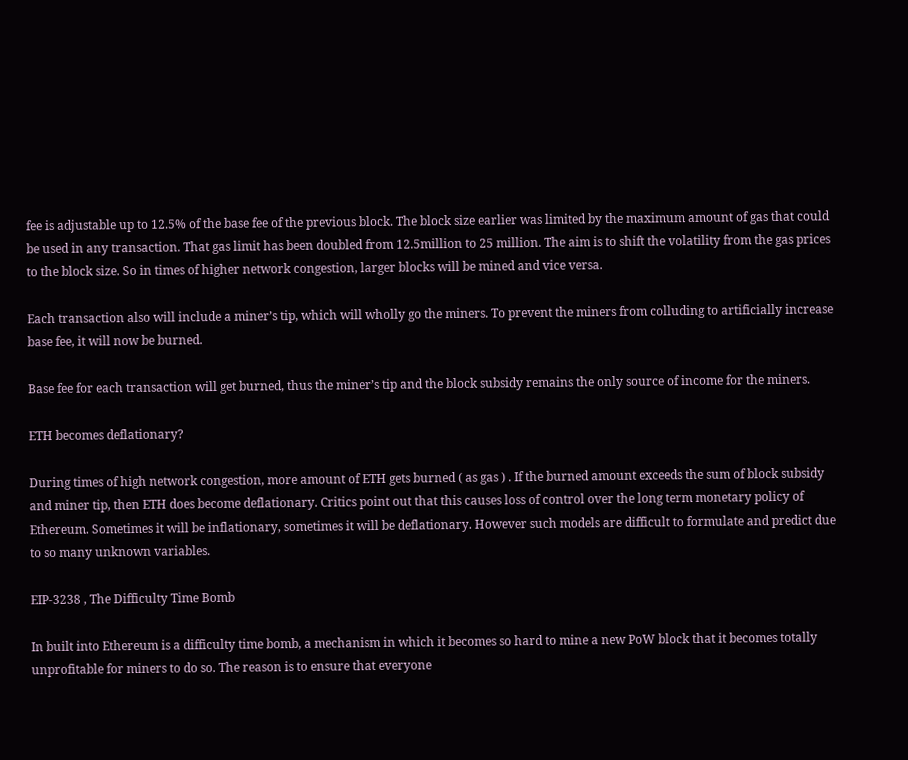fee is adjustable up to 12.5% of the base fee of the previous block. The block size earlier was limited by the maximum amount of gas that could be used in any transaction. That gas limit has been doubled from 12.5million to 25 million. The aim is to shift the volatility from the gas prices to the block size. So in times of higher network congestion, larger blocks will be mined and vice versa.

Each transaction also will include a miner’s tip, which will wholly go the miners. To prevent the miners from colluding to artificially increase base fee, it will now be burned.

Base fee for each transaction will get burned, thus the miner’s tip and the block subsidy remains the only source of income for the miners.

ETH becomes deflationary?

During times of high network congestion, more amount of ETH gets burned ( as gas ) . If the burned amount exceeds the sum of block subsidy and miner tip, then ETH does become deflationary. Critics point out that this causes loss of control over the long term monetary policy of Ethereum. Sometimes it will be inflationary, sometimes it will be deflationary. However such models are difficult to formulate and predict due to so many unknown variables.

EIP-3238 , The Difficulty Time Bomb

In built into Ethereum is a difficulty time bomb, a mechanism in which it becomes so hard to mine a new PoW block that it becomes totally unprofitable for miners to do so. The reason is to ensure that everyone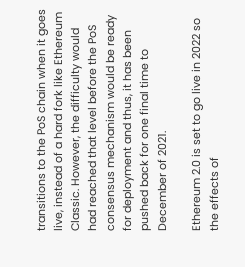transitions to the PoS chain when it goes live, instead of a hard fork like Ethereum Classic. However, the difficulty would had reached that level before the PoS consensus mechanism would be ready for deployment and thus, it has been pushed back for one final time to December of 2021.

Ethereum 2.0 is set to go live in 2022 so the effects of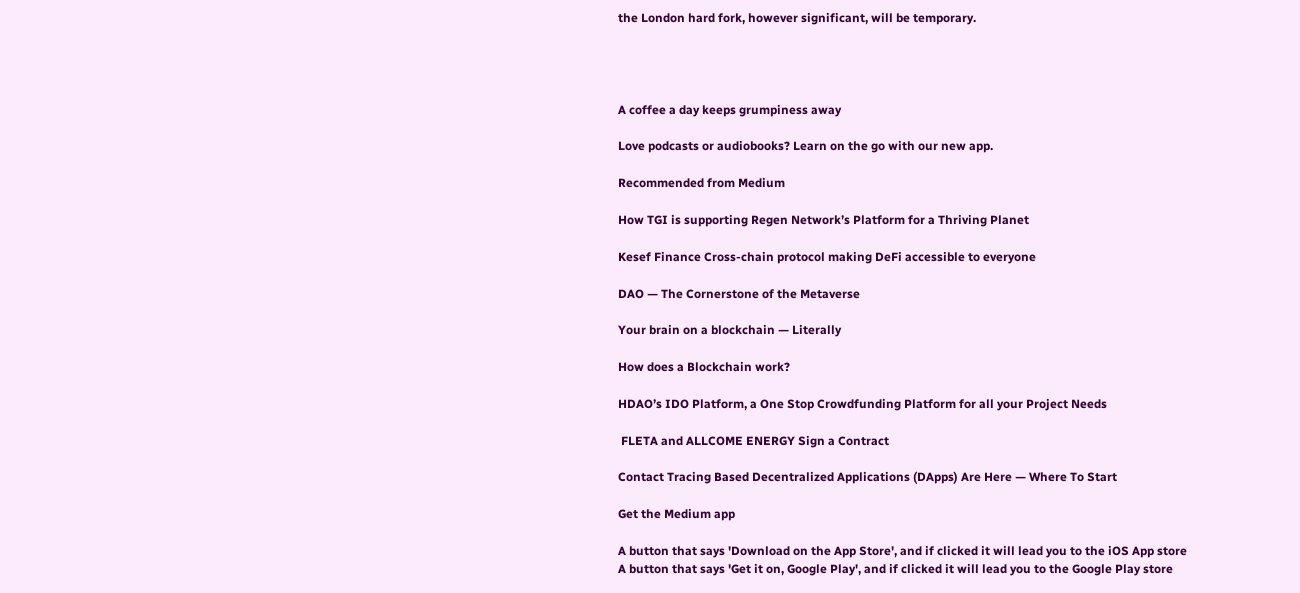the London hard fork, however significant, will be temporary.




A coffee a day keeps grumpiness away

Love podcasts or audiobooks? Learn on the go with our new app.

Recommended from Medium

How TGI is supporting Regen Network’s Platform for a Thriving Planet

Kesef Finance Cross-chain protocol making DeFi accessible to everyone

DAO — The Cornerstone of the Metaverse

Your brain on a blockchain — Literally

How does a Blockchain work?

HDAO’s IDO Platform, a One Stop Crowdfunding Platform for all your Project Needs

 FLETA and ALLCOME ENERGY Sign a Contract

Contact Tracing Based Decentralized Applications (DApps) Are Here — Where To Start

Get the Medium app

A button that says 'Download on the App Store', and if clicked it will lead you to the iOS App store
A button that says 'Get it on, Google Play', and if clicked it will lead you to the Google Play store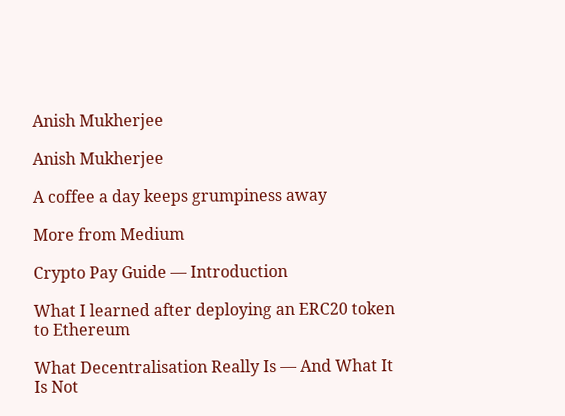Anish Mukherjee

Anish Mukherjee

A coffee a day keeps grumpiness away

More from Medium

Crypto Pay Guide — Introduction

What I learned after deploying an ERC20 token to Ethereum

What Decentralisation Really Is — And What It Is Not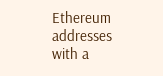Ethereum addresses with a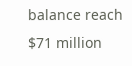balance reach $71 million